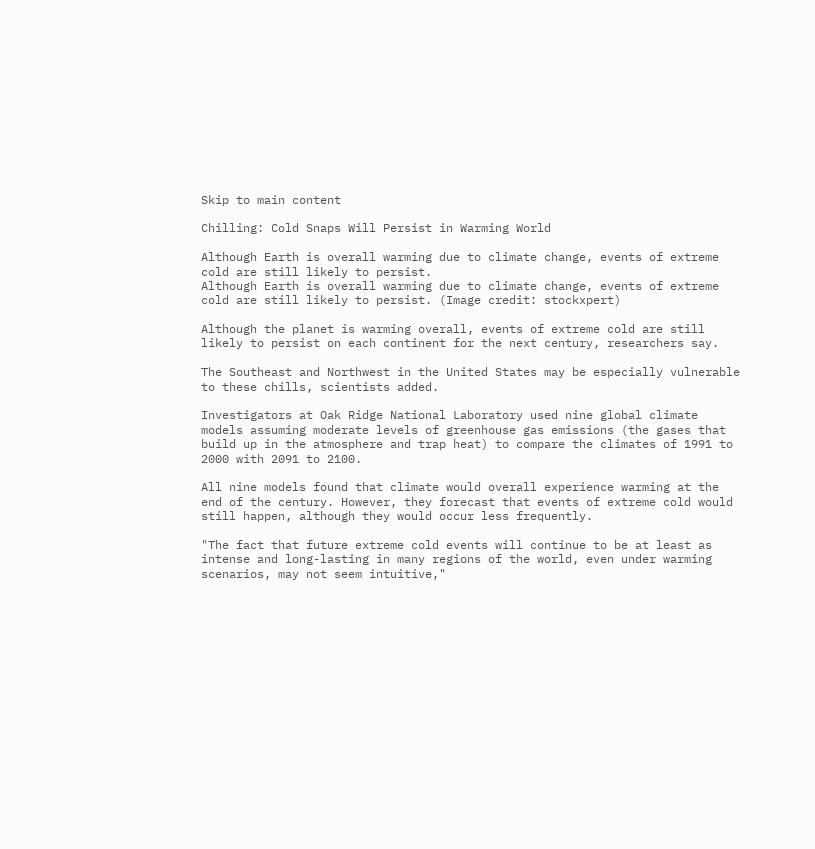Skip to main content

Chilling: Cold Snaps Will Persist in Warming World

Although Earth is overall warming due to climate change, events of extreme cold are still likely to persist.
Although Earth is overall warming due to climate change, events of extreme cold are still likely to persist. (Image credit: stockxpert)

Although the planet is warming overall, events of extreme cold are still likely to persist on each continent for the next century, researchers say.

The Southeast and Northwest in the United States may be especially vulnerable to these chills, scientists added.

Investigators at Oak Ridge National Laboratory used nine global climate models assuming moderate levels of greenhouse gas emissions (the gases that build up in the atmosphere and trap heat) to compare the climates of 1991 to 2000 with 2091 to 2100.

All nine models found that climate would overall experience warming at the end of the century. However, they forecast that events of extreme cold would still happen, although they would occur less frequently.

"The fact that future extreme cold events will continue to be at least as intense and long-lasting in many regions of the world, even under warming scenarios, may not seem intuitive,"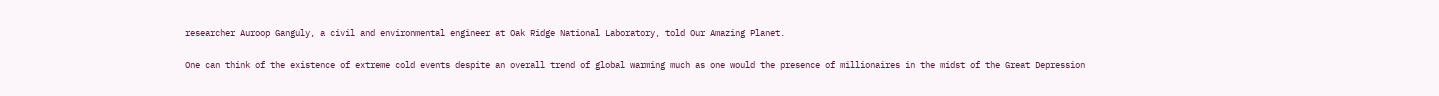researcher Auroop Ganguly, a civil and environmental engineer at Oak Ridge National Laboratory, told Our Amazing Planet.

One can think of the existence of extreme cold events despite an overall trend of global warming much as one would the presence of millionaires in the midst of the Great Depression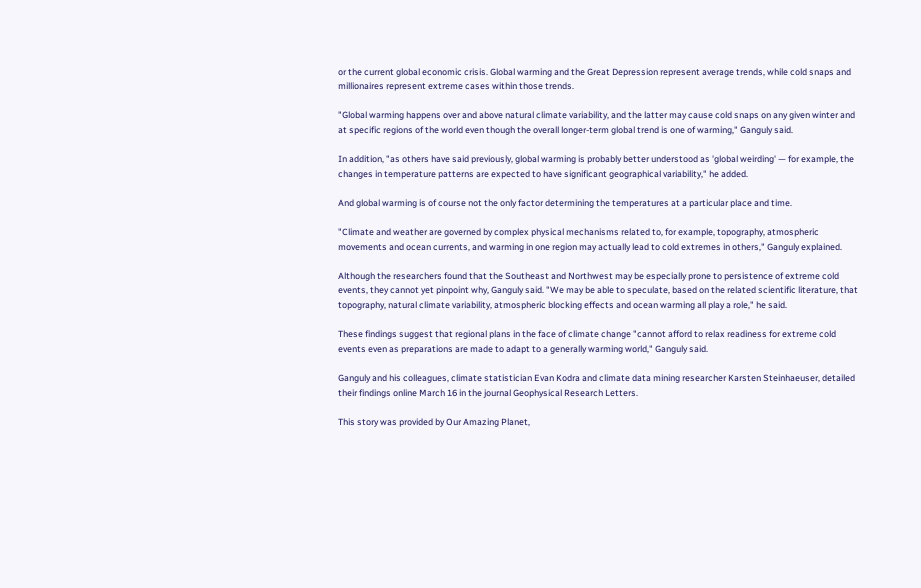or the current global economic crisis. Global warming and the Great Depression represent average trends, while cold snaps and millionaires represent extreme cases within those trends.

"Global warming happens over and above natural climate variability, and the latter may cause cold snaps on any given winter and at specific regions of the world even though the overall longer-term global trend is one of warming," Ganguly said.

In addition, "as others have said previously, global warming is probably better understood as 'global weirding' — for example, the changes in temperature patterns are expected to have significant geographical variability," he added.

And global warming is of course not the only factor determining the temperatures at a particular place and time.

"Climate and weather are governed by complex physical mechanisms related to, for example, topography, atmospheric movements and ocean currents, and warming in one region may actually lead to cold extremes in others," Ganguly explained.

Although the researchers found that the Southeast and Northwest may be especially prone to persistence of extreme cold events, they cannot yet pinpoint why, Ganguly said. "We may be able to speculate, based on the related scientific literature, that topography, natural climate variability, atmospheric blocking effects and ocean warming all play a role," he said.

These findings suggest that regional plans in the face of climate change "cannot afford to relax readiness for extreme cold events even as preparations are made to adapt to a generally warming world," Ganguly said.

Ganguly and his colleagues, climate statistician Evan Kodra and climate data mining researcher Karsten Steinhaeuser, detailed their findings online March 16 in the journal Geophysical Research Letters.

This story was provided by Our Amazing Planet,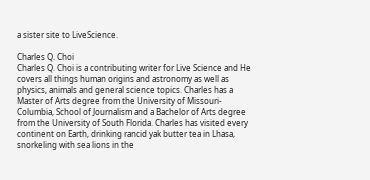a sister site to LiveScience.

Charles Q. Choi
Charles Q. Choi is a contributing writer for Live Science and He covers all things human origins and astronomy as well as physics, animals and general science topics. Charles has a Master of Arts degree from the University of Missouri-Columbia, School of Journalism and a Bachelor of Arts degree from the University of South Florida. Charles has visited every continent on Earth, drinking rancid yak butter tea in Lhasa, snorkeling with sea lions in the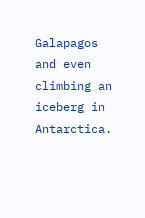Galapagos and even climbing an iceberg in Antarctica.